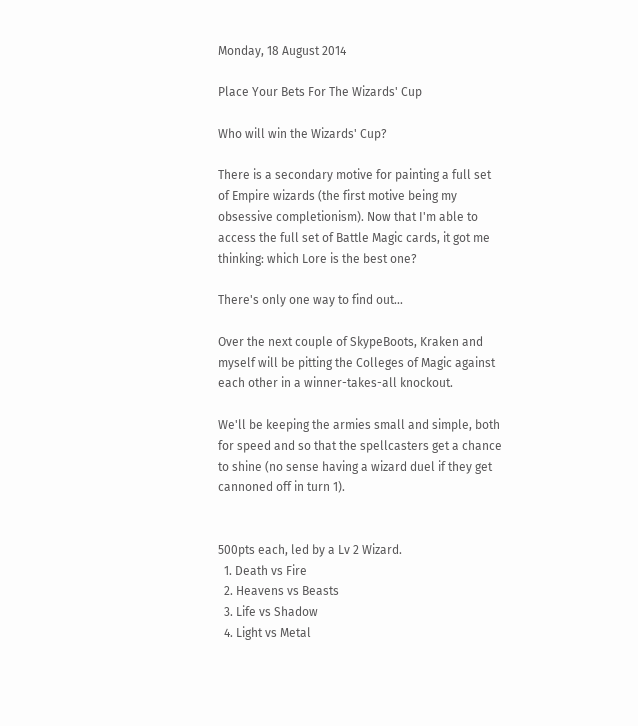Monday, 18 August 2014

Place Your Bets For The Wizards' Cup

Who will win the Wizards' Cup?

There is a secondary motive for painting a full set of Empire wizards (the first motive being my obsessive completionism). Now that I'm able to access the full set of Battle Magic cards, it got me thinking: which Lore is the best one?

There's only one way to find out...

Over the next couple of SkypeBoots, Kraken and myself will be pitting the Colleges of Magic against each other in a winner-takes-all knockout.

We'll be keeping the armies small and simple, both for speed and so that the spellcasters get a chance to shine (no sense having a wizard duel if they get cannoned off in turn 1).


500pts each, led by a Lv 2 Wizard.
  1. Death vs Fire
  2. Heavens vs Beasts
  3. Life vs Shadow
  4. Light vs Metal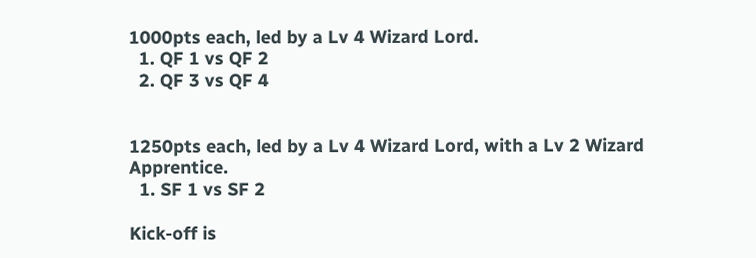1000pts each, led by a Lv 4 Wizard Lord.
  1. QF 1 vs QF 2
  2. QF 3 vs QF 4


1250pts each, led by a Lv 4 Wizard Lord, with a Lv 2 Wizard Apprentice.
  1. SF 1 vs SF 2

Kick-off is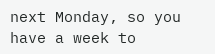next Monday, so you have a week to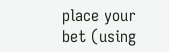place your bet (using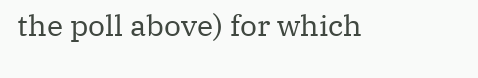the poll above) for which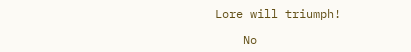Lore will triumph!

    No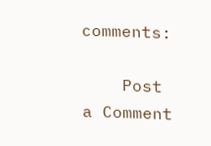comments:

    Post a Comment